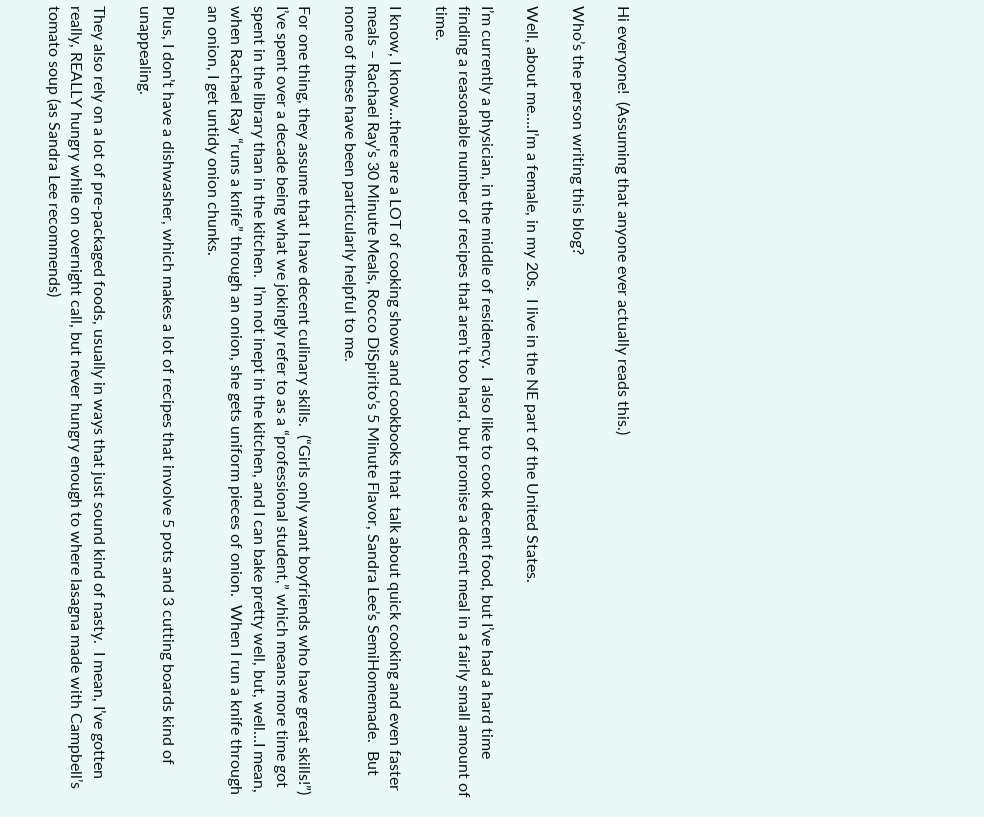Hi everyone!  (Assuming that anyone ever actually reads this.)

Who’s the person writing this blog?

Well, about me….I’m a female, in my 20s.  I live in the NE part of the United States.

I’m currently a physician, in the middle of residency.  I also like to cook decent food, but I’ve had a hard time finding a reasonable number of recipes that aren’t too hard, but promise a decent meal in a fairly small amount of time.

I know, I know…there are a LOT of cooking shows and cookbooks that  talk about quick cooking and even faster meals – Rachael Ray’s 30 Minute Meals, Rocco DiSpirito’s 5 Minute Flavor, Sandra Lee’s SemiHomemade.  But none of these have been particularly helpful to me.

For one thing, they assume that I have decent culinary skills.  (“Girls only want boyfriends who have great skills!”)  I’ve spent over a decade being what we jokingly refer to as a “professional student,” which means more time got spent in the library than in the kitchen.  I’m not inept in the kitchen, and I can bake pretty well, but, well…I mean, when Rachael Ray “runs a knife” through an onion, she gets uniform pieces of onion.  When I run a knife through an onion, I get untidy onion chunks.

Plus, I don’t have a dishwasher, which makes a lot of recipes that involve 5 pots and 3 cutting boards kind of unappealing.

They also rely on a lot of pre-packaged foods, usually in ways that just sound kind of nasty.  I mean, I’ve gotten really, REALLY hungry while on overnight call, but never hungry enough to where lasagna made with Campbell’s tomato soup (as Sandra Lee recommends)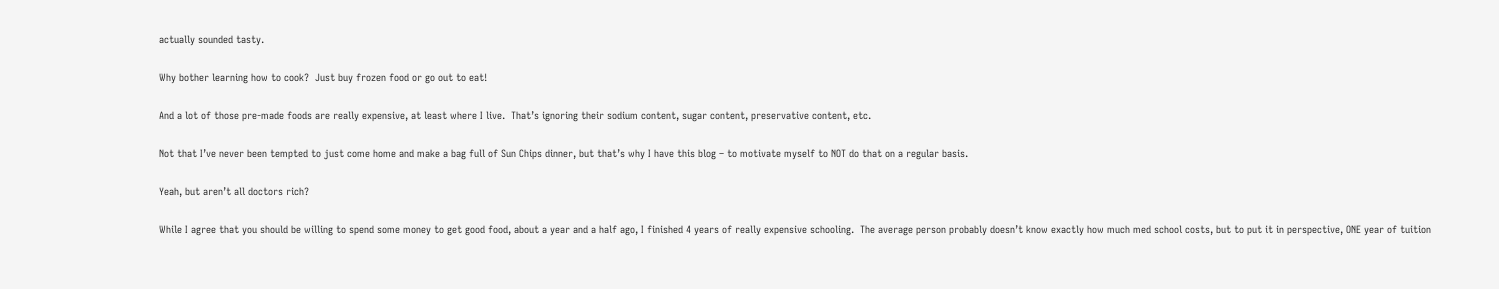actually sounded tasty.

Why bother learning how to cook?  Just buy frozen food or go out to eat!

And a lot of those pre-made foods are really expensive, at least where I live.  That’s ignoring their sodium content, sugar content, preservative content, etc.

Not that I’ve never been tempted to just come home and make a bag full of Sun Chips dinner, but that’s why I have this blog – to motivate myself to NOT do that on a regular basis.

Yeah, but aren’t all doctors rich?

While I agree that you should be willing to spend some money to get good food, about a year and a half ago, I finished 4 years of really expensive schooling.  The average person probably doesn’t know exactly how much med school costs, but to put it in perspective, ONE year of tuition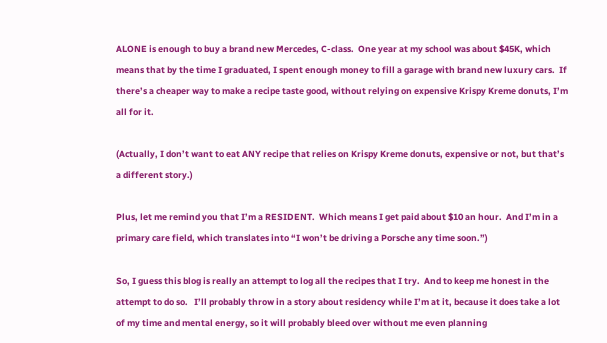ALONE is enough to buy a brand new Mercedes, C-class.  One year at my school was about $45K, which means that by the time I graduated, I spent enough money to fill a garage with brand new luxury cars.  If there’s a cheaper way to make a recipe taste good, without relying on expensive Krispy Kreme donuts, I’m all for it.

(Actually, I don’t want to eat ANY recipe that relies on Krispy Kreme donuts, expensive or not, but that’s a different story.)

Plus, let me remind you that I’m a RESIDENT.  Which means I get paid about $10 an hour.  And I’m in a primary care field, which translates into “I won’t be driving a Porsche any time soon.”)

So, I guess this blog is really an attempt to log all the recipes that I try.  And to keep me honest in the attempt to do so.   I’ll probably throw in a story about residency while I’m at it, because it does take a lot of my time and mental energy, so it will probably bleed over without me even planning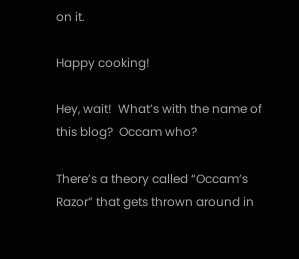on it.

Happy cooking!

Hey, wait!  What’s with the name of this blog?  Occam who?

There’s a theory called “Occam’s Razor” that gets thrown around in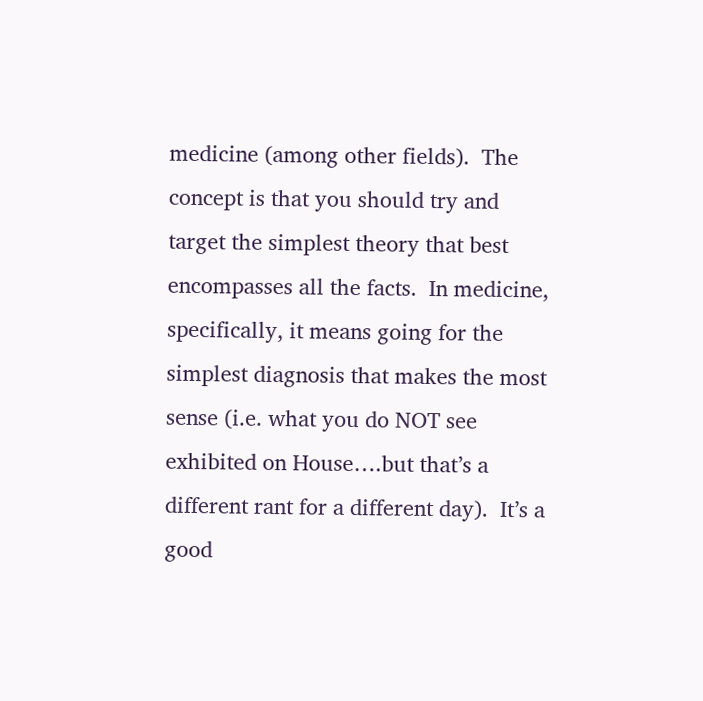medicine (among other fields).  The concept is that you should try and target the simplest theory that best encompasses all the facts.  In medicine, specifically, it means going for the simplest diagnosis that makes the most sense (i.e. what you do NOT see exhibited on House….but that’s a different rant for a different day).  It’s a good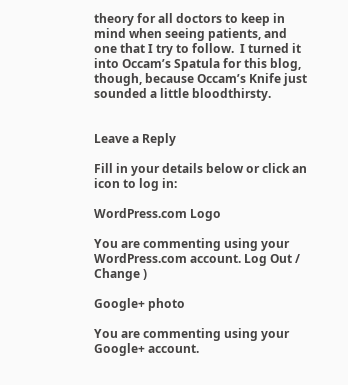theory for all doctors to keep in mind when seeing patients, and one that I try to follow.  I turned it into Occam’s Spatula for this blog, though, because Occam’s Knife just sounded a little bloodthirsty.


Leave a Reply

Fill in your details below or click an icon to log in:

WordPress.com Logo

You are commenting using your WordPress.com account. Log Out /  Change )

Google+ photo

You are commenting using your Google+ account.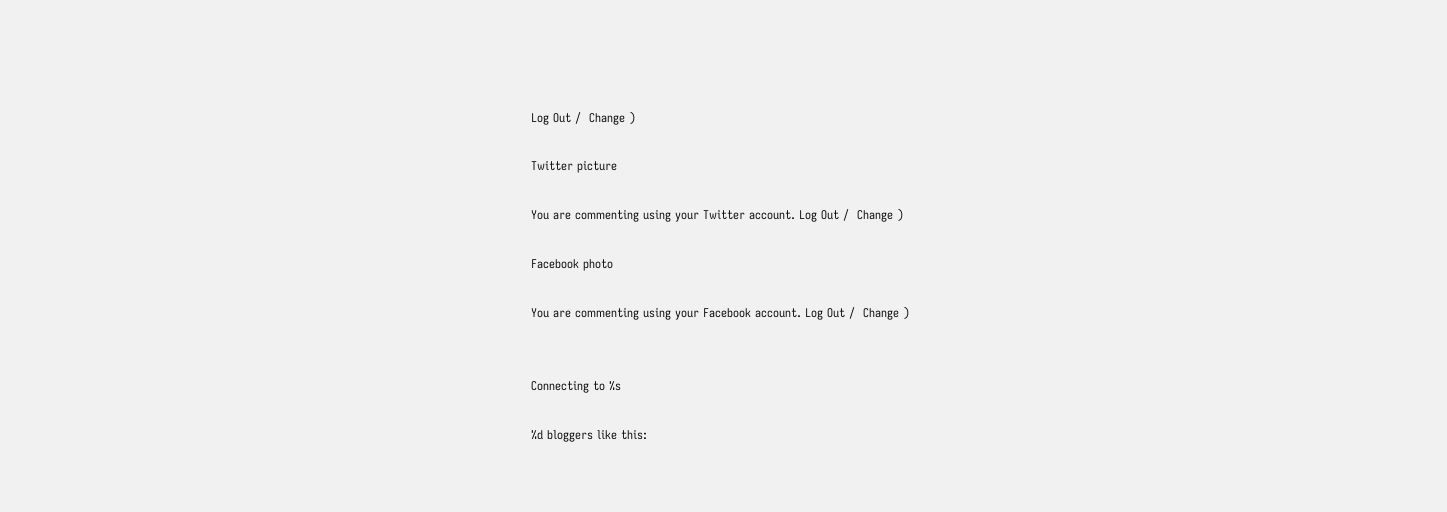Log Out /  Change )

Twitter picture

You are commenting using your Twitter account. Log Out /  Change )

Facebook photo

You are commenting using your Facebook account. Log Out /  Change )


Connecting to %s

%d bloggers like this: